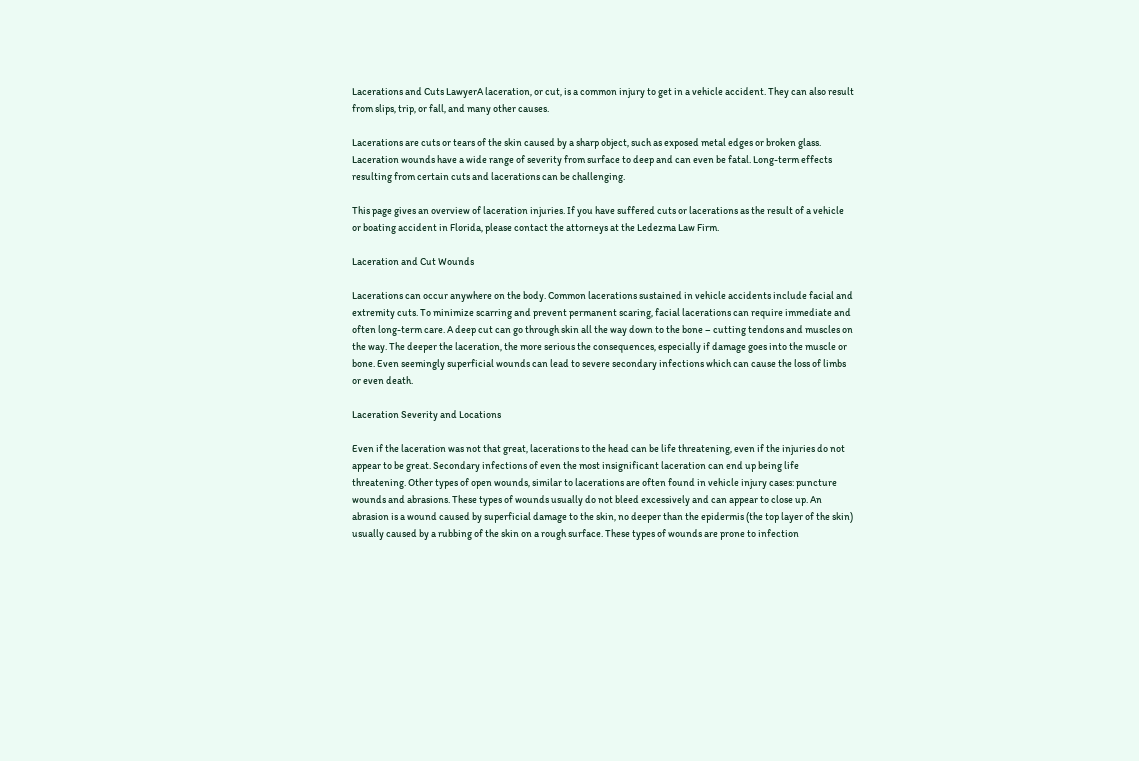Lacerations and Cuts LawyerA laceration, or cut, is a common injury to get in a vehicle accident. They can also result from slips, trip, or fall, and many other causes.

Lacerations are cuts or tears of the skin caused by a sharp object, such as exposed metal edges or broken glass. Laceration wounds have a wide range of severity from surface to deep and can even be fatal. Long-term effects resulting from certain cuts and lacerations can be challenging.

This page gives an overview of laceration injuries. If you have suffered cuts or lacerations as the result of a vehicle or boating accident in Florida, please contact the attorneys at the Ledezma Law Firm.

Laceration and Cut Wounds

Lacerations can occur anywhere on the body. Common lacerations sustained in vehicle accidents include facial and extremity cuts. To minimize scarring and prevent permanent scaring, facial lacerations can require immediate and often long-term care. A deep cut can go through skin all the way down to the bone – cutting tendons and muscles on the way. The deeper the laceration, the more serious the consequences, especially if damage goes into the muscle or bone. Even seemingly superficial wounds can lead to severe secondary infections which can cause the loss of limbs or even death.

Laceration Severity and Locations

Even if the laceration was not that great, lacerations to the head can be life threatening, even if the injuries do not appear to be great. Secondary infections of even the most insignificant laceration can end up being life threatening. Other types of open wounds, similar to lacerations are often found in vehicle injury cases: puncture wounds and abrasions. These types of wounds usually do not bleed excessively and can appear to close up. An abrasion is a wound caused by superficial damage to the skin, no deeper than the epidermis (the top layer of the skin) usually caused by a rubbing of the skin on a rough surface. These types of wounds are prone to infection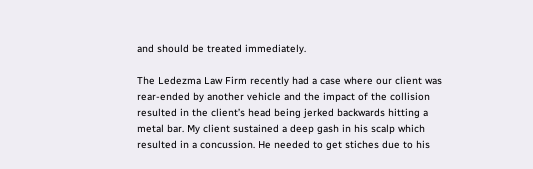and should be treated immediately.

The Ledezma Law Firm recently had a case where our client was rear-ended by another vehicle and the impact of the collision resulted in the client’s head being jerked backwards hitting a metal bar. My client sustained a deep gash in his scalp which resulted in a concussion. He needed to get stiches due to his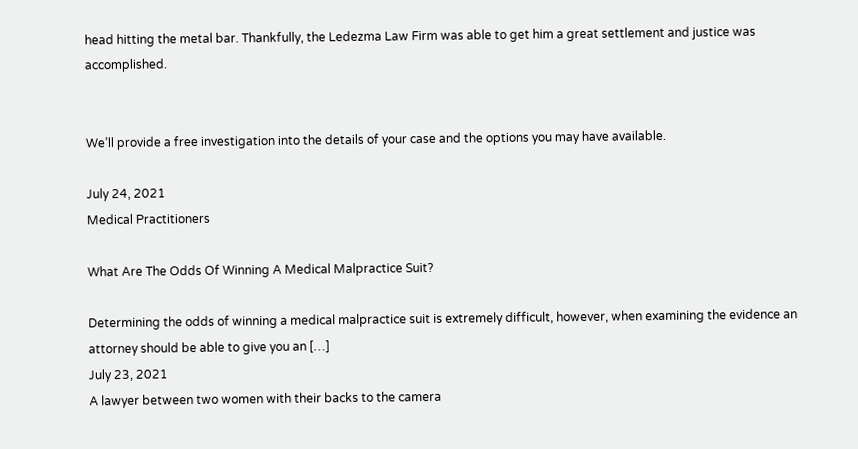head hitting the metal bar. Thankfully, the Ledezma Law Firm was able to get him a great settlement and justice was accomplished.


We’ll provide a free investigation into the details of your case and the options you may have available.

July 24, 2021
Medical Practitioners

What Are The Odds Of Winning A Medical Malpractice Suit?

Determining the odds of winning a medical malpractice suit is extremely difficult, however, when examining the evidence an attorney should be able to give you an […]
July 23, 2021
A lawyer between two women with their backs to the camera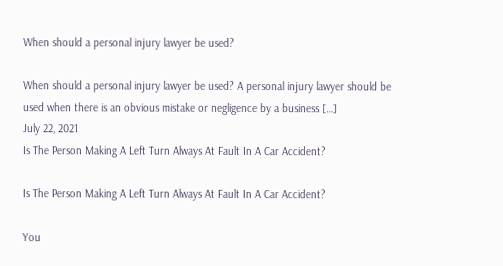When should a personal injury lawyer be used?

When should a personal injury lawyer be used? A personal injury lawyer should be used when there is an obvious mistake or negligence by a business […]
July 22, 2021
Is The Person Making A Left Turn Always At Fault In A Car Accident?

Is The Person Making A Left Turn Always At Fault In A Car Accident?

You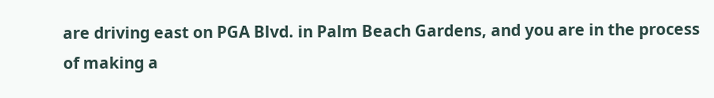are driving east on PGA Blvd. in Palm Beach Gardens, and you are in the process of making a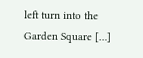left turn into the Garden Square […]